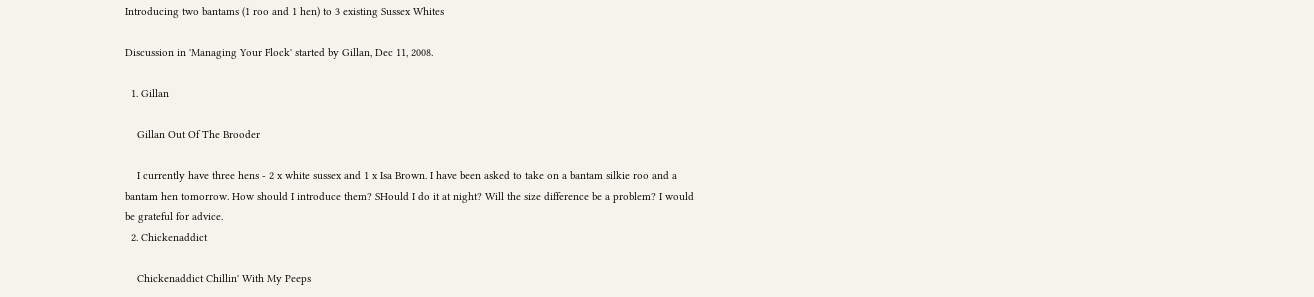Introducing two bantams (1 roo and 1 hen) to 3 existing Sussex Whites

Discussion in 'Managing Your Flock' started by Gillan, Dec 11, 2008.

  1. Gillan

    Gillan Out Of The Brooder

    I currently have three hens - 2 x white sussex and 1 x Isa Brown. I have been asked to take on a bantam silkie roo and a bantam hen tomorrow. How should I introduce them? SHould I do it at night? Will the size difference be a problem? I would be grateful for advice.
  2. Chickenaddict

    Chickenaddict Chillin' With My Peeps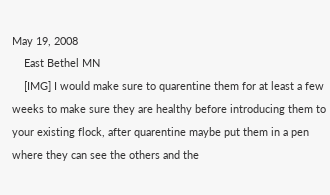May 19, 2008
    East Bethel MN
    [IMG] I would make sure to quarentine them for at least a few weeks to make sure they are healthy before introducing them to your existing flock, after quarentine maybe put them in a pen where they can see the others and the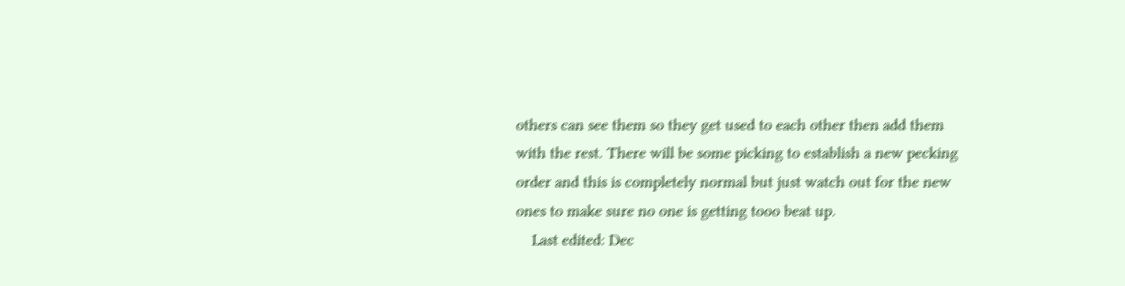others can see them so they get used to each other then add them with the rest. There will be some picking to establish a new pecking order and this is completely normal but just watch out for the new ones to make sure no one is getting tooo beat up.
    Last edited: Dec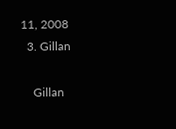11, 2008
  3. Gillan

    Gillan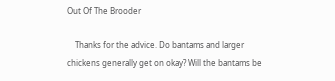Out Of The Brooder

    Thanks for the advice. Do bantams and larger chickens generally get on okay? Will the bantams be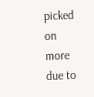picked on more due to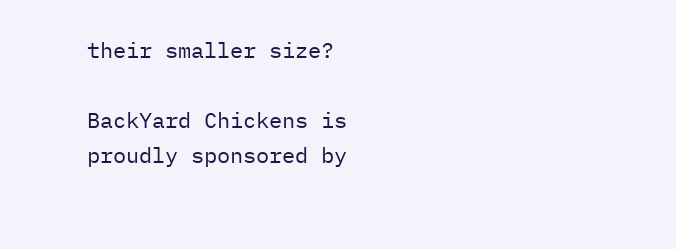their smaller size?

BackYard Chickens is proudly sponsored by